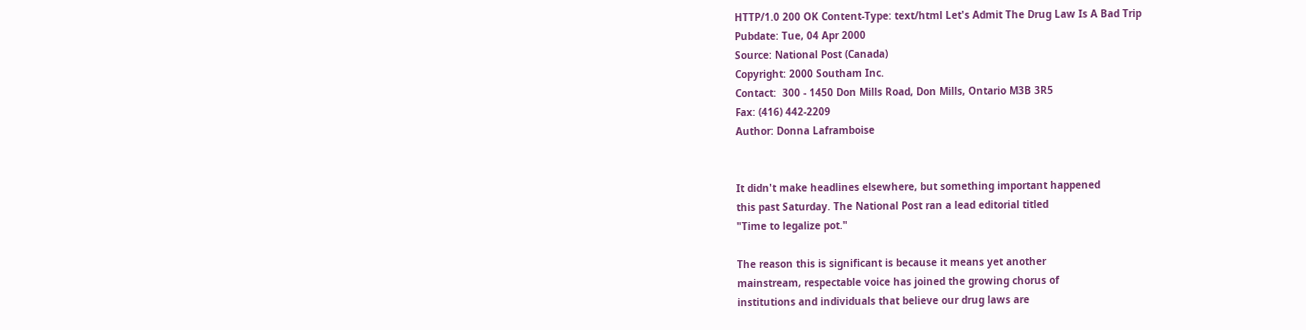HTTP/1.0 200 OK Content-Type: text/html Let's Admit The Drug Law Is A Bad Trip
Pubdate: Tue, 04 Apr 2000
Source: National Post (Canada)
Copyright: 2000 Southam Inc.
Contact:  300 - 1450 Don Mills Road, Don Mills, Ontario M3B 3R5
Fax: (416) 442-2209
Author: Donna Laframboise


It didn't make headlines elsewhere, but something important happened
this past Saturday. The National Post ran a lead editorial titled
"Time to legalize pot."

The reason this is significant is because it means yet another
mainstream, respectable voice has joined the growing chorus of
institutions and individuals that believe our drug laws are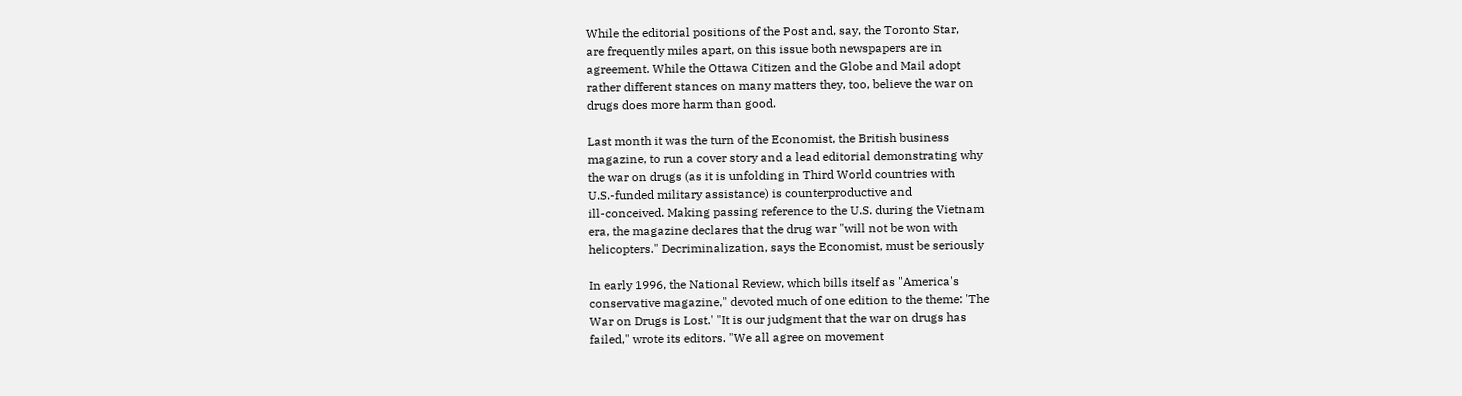While the editorial positions of the Post and, say, the Toronto Star,
are frequently miles apart, on this issue both newspapers are in
agreement. While the Ottawa Citizen and the Globe and Mail adopt
rather different stances on many matters they, too, believe the war on
drugs does more harm than good.

Last month it was the turn of the Economist, the British business
magazine, to run a cover story and a lead editorial demonstrating why
the war on drugs (as it is unfolding in Third World countries with
U.S.-funded military assistance) is counterproductive and
ill-conceived. Making passing reference to the U.S. during the Vietnam
era, the magazine declares that the drug war "will not be won with
helicopters." Decriminalization, says the Economist, must be seriously

In early 1996, the National Review, which bills itself as "America's
conservative magazine," devoted much of one edition to the theme: 'The
War on Drugs is Lost.' "It is our judgment that the war on drugs has
failed," wrote its editors. "We all agree on movement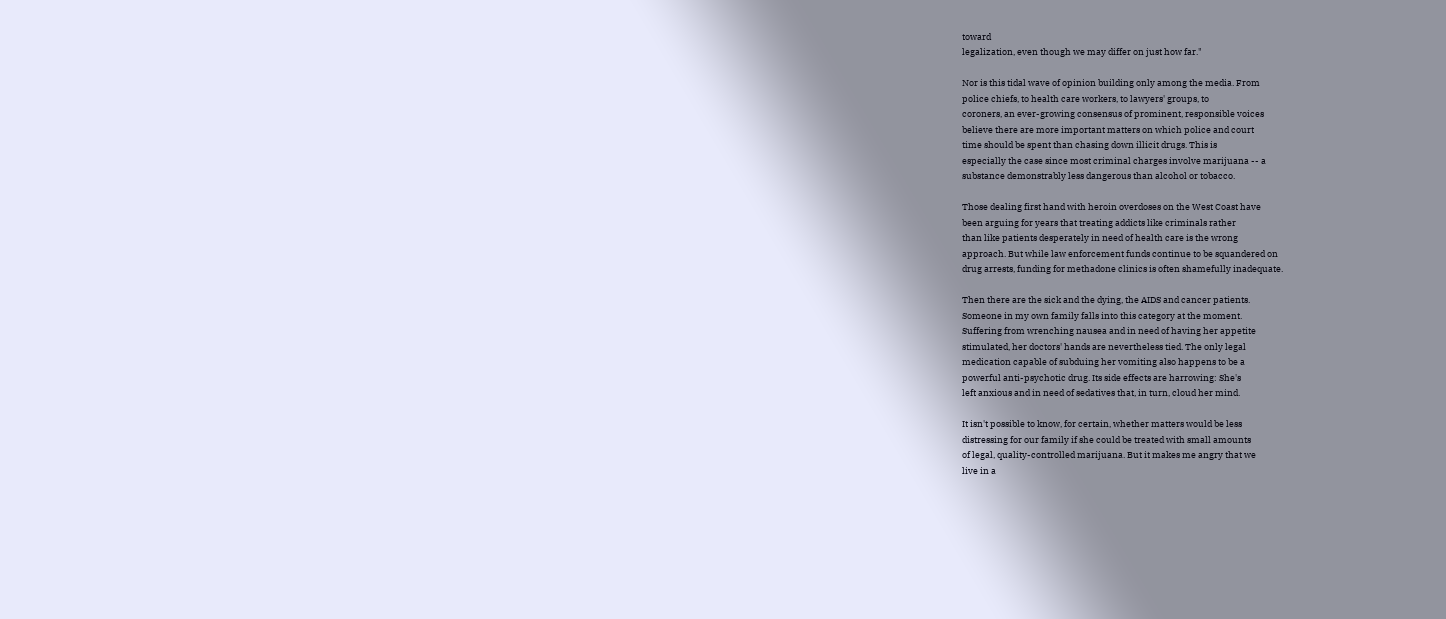toward
legalization, even though we may differ on just how far."

Nor is this tidal wave of opinion building only among the media. From
police chiefs, to health care workers, to lawyers' groups, to
coroners, an ever-growing consensus of prominent, responsible voices
believe there are more important matters on which police and court
time should be spent than chasing down illicit drugs. This is
especially the case since most criminal charges involve marijuana -- a
substance demonstrably less dangerous than alcohol or tobacco.

Those dealing first hand with heroin overdoses on the West Coast have
been arguing for years that treating addicts like criminals rather
than like patients desperately in need of health care is the wrong
approach. But while law enforcement funds continue to be squandered on
drug arrests, funding for methadone clinics is often shamefully inadequate.

Then there are the sick and the dying, the AIDS and cancer patients.
Someone in my own family falls into this category at the moment.
Suffering from wrenching nausea and in need of having her appetite
stimulated, her doctors' hands are nevertheless tied. The only legal
medication capable of subduing her vomiting also happens to be a
powerful anti-psychotic drug. Its side effects are harrowing: She's
left anxious and in need of sedatives that, in turn, cloud her mind.

It isn't possible to know, for certain, whether matters would be less
distressing for our family if she could be treated with small amounts
of legal, quality-controlled marijuana. But it makes me angry that we
live in a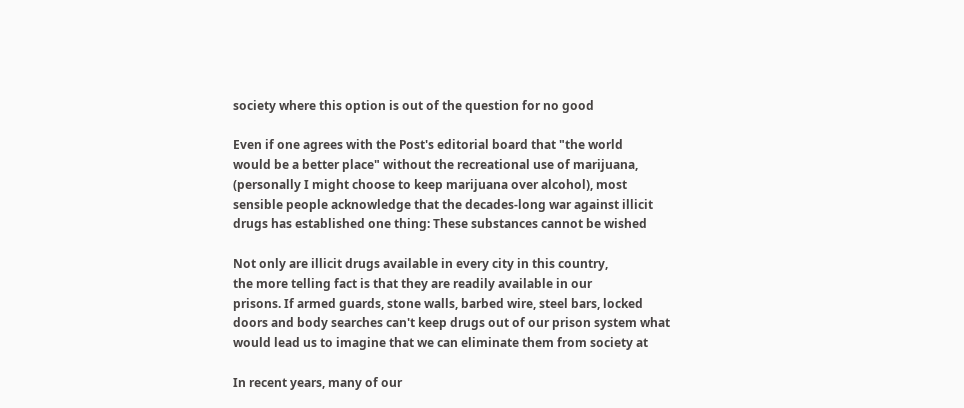society where this option is out of the question for no good

Even if one agrees with the Post's editorial board that "the world
would be a better place" without the recreational use of marijuana,
(personally I might choose to keep marijuana over alcohol), most
sensible people acknowledge that the decades-long war against illicit
drugs has established one thing: These substances cannot be wished

Not only are illicit drugs available in every city in this country,
the more telling fact is that they are readily available in our
prisons. If armed guards, stone walls, barbed wire, steel bars, locked
doors and body searches can't keep drugs out of our prison system what
would lead us to imagine that we can eliminate them from society at

In recent years, many of our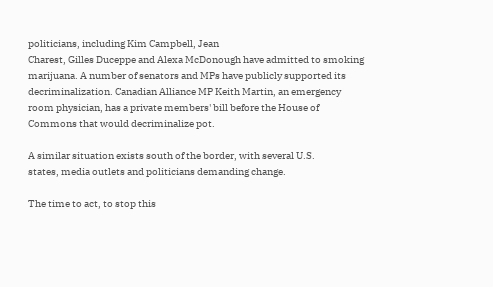politicians, including Kim Campbell, Jean
Charest, Gilles Duceppe and Alexa McDonough have admitted to smoking
marijuana. A number of senators and MPs have publicly supported its
decriminalization. Canadian Alliance MP Keith Martin, an emergency
room physician, has a private members' bill before the House of
Commons that would decriminalize pot.

A similar situation exists south of the border, with several U.S.
states, media outlets and politicians demanding change.

The time to act, to stop this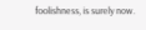foolishness, is surely now.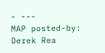- ---
MAP posted-by: Derek Rea